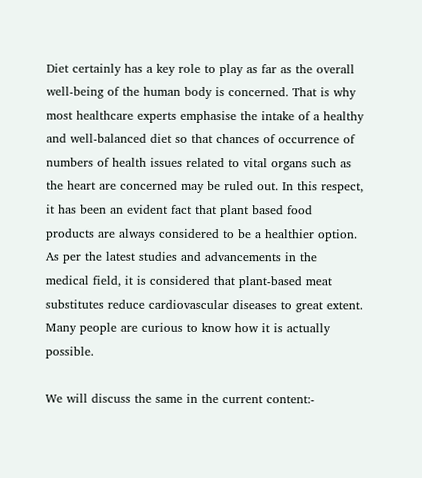Diet certainly has a key role to play as far as the overall well-being of the human body is concerned. That is why most healthcare experts emphasise the intake of a healthy and well-balanced diet so that chances of occurrence of numbers of health issues related to vital organs such as the heart are concerned may be ruled out. In this respect, it has been an evident fact that plant based food products are always considered to be a healthier option. As per the latest studies and advancements in the medical field, it is considered that plant-based meat substitutes reduce cardiovascular diseases to great extent. Many people are curious to know how it is actually possible.

We will discuss the same in the current content:-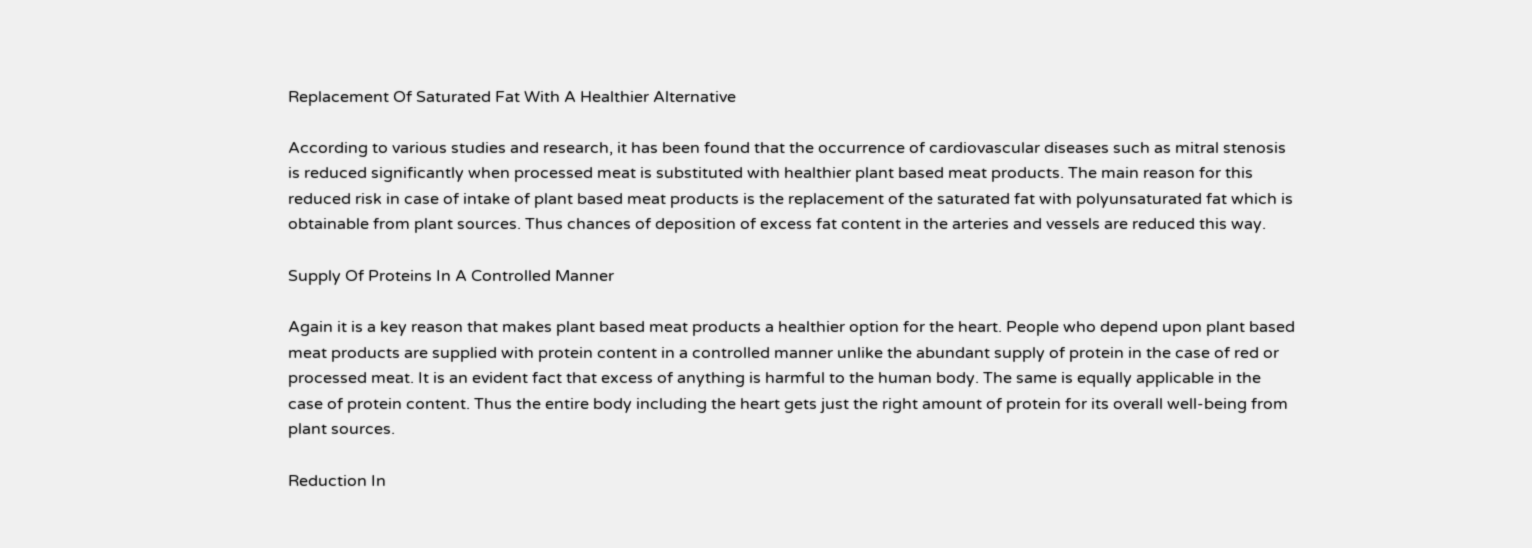Replacement Of Saturated Fat With A Healthier Alternative

According to various studies and research, it has been found that the occurrence of cardiovascular diseases such as mitral stenosis is reduced significantly when processed meat is substituted with healthier plant based meat products. The main reason for this reduced risk in case of intake of plant based meat products is the replacement of the saturated fat with polyunsaturated fat which is obtainable from plant sources. Thus chances of deposition of excess fat content in the arteries and vessels are reduced this way.

Supply Of Proteins In A Controlled Manner

Again it is a key reason that makes plant based meat products a healthier option for the heart. People who depend upon plant based meat products are supplied with protein content in a controlled manner unlike the abundant supply of protein in the case of red or processed meat. It is an evident fact that excess of anything is harmful to the human body. The same is equally applicable in the case of protein content. Thus the entire body including the heart gets just the right amount of protein for its overall well-being from plant sources.

Reduction In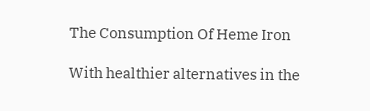The Consumption Of Heme Iron

With healthier alternatives in the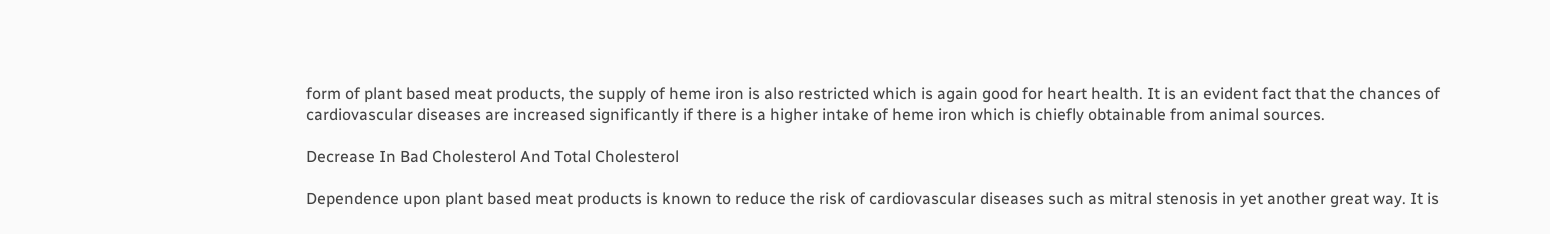form of plant based meat products, the supply of heme iron is also restricted which is again good for heart health. It is an evident fact that the chances of cardiovascular diseases are increased significantly if there is a higher intake of heme iron which is chiefly obtainable from animal sources.

Decrease In Bad Cholesterol And Total Cholesterol

Dependence upon plant based meat products is known to reduce the risk of cardiovascular diseases such as mitral stenosis in yet another great way. It is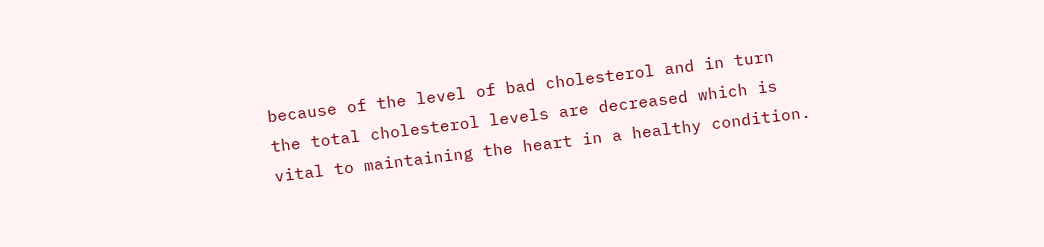because of the level of bad cholesterol and in turn the total cholesterol levels are decreased which is vital to maintaining the heart in a healthy condition.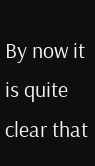By now it is quite clear that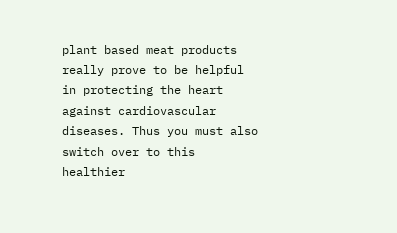plant based meat products really prove to be helpful in protecting the heart against cardiovascular diseases. Thus you must also switch over to this healthier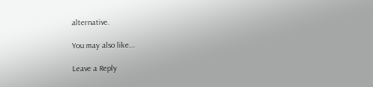alternative.

You may also like...

Leave a Reply